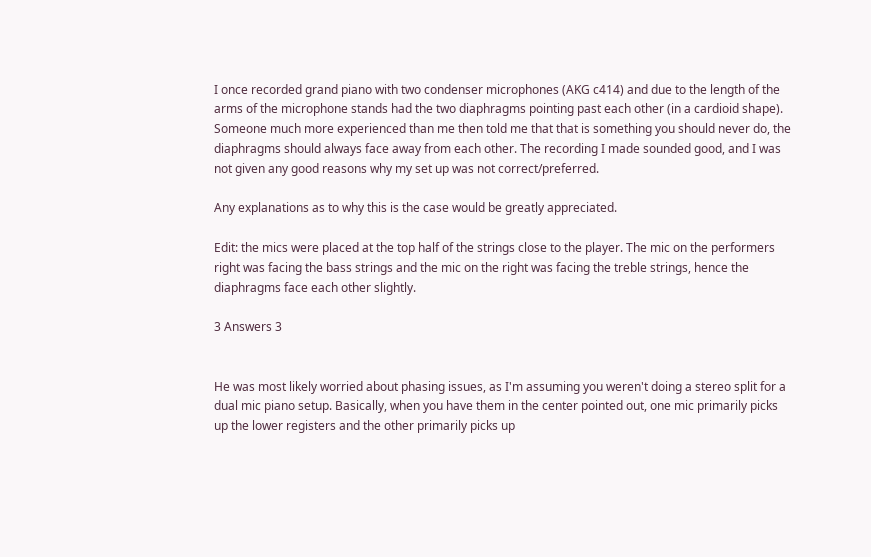I once recorded grand piano with two condenser microphones (AKG c414) and due to the length of the arms of the microphone stands had the two diaphragms pointing past each other (in a cardioid shape). Someone much more experienced than me then told me that that is something you should never do, the diaphragms should always face away from each other. The recording I made sounded good, and I was not given any good reasons why my set up was not correct/preferred.

Any explanations as to why this is the case would be greatly appreciated.

Edit: the mics were placed at the top half of the strings close to the player. The mic on the performers right was facing the bass strings and the mic on the right was facing the treble strings, hence the diaphragms face each other slightly.

3 Answers 3


He was most likely worried about phasing issues, as I'm assuming you weren't doing a stereo split for a dual mic piano setup. Basically, when you have them in the center pointed out, one mic primarily picks up the lower registers and the other primarily picks up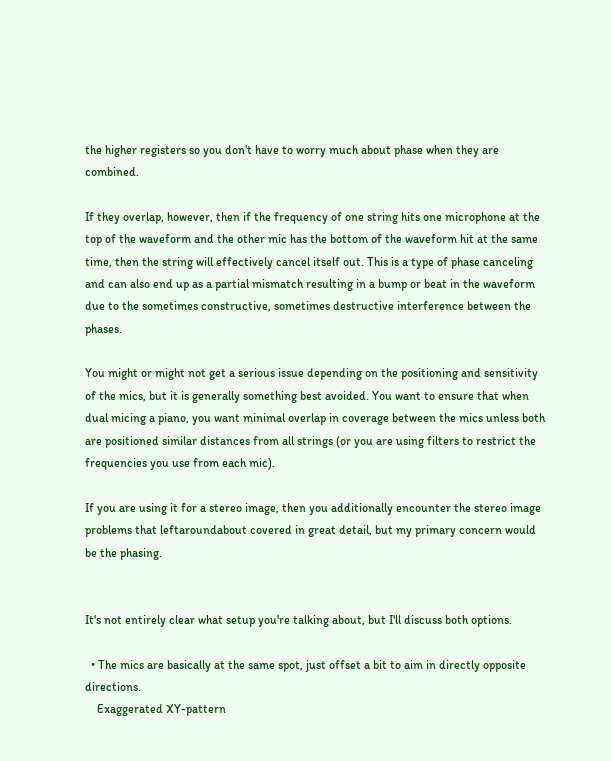the higher registers so you don't have to worry much about phase when they are combined.

If they overlap, however, then if the frequency of one string hits one microphone at the top of the waveform and the other mic has the bottom of the waveform hit at the same time, then the string will effectively cancel itself out. This is a type of phase canceling and can also end up as a partial mismatch resulting in a bump or beat in the waveform due to the sometimes constructive, sometimes destructive interference between the phases.

You might or might not get a serious issue depending on the positioning and sensitivity of the mics, but it is generally something best avoided. You want to ensure that when dual micing a piano, you want minimal overlap in coverage between the mics unless both are positioned similar distances from all strings (or you are using filters to restrict the frequencies you use from each mic).

If you are using it for a stereo image, then you additionally encounter the stereo image problems that leftaroundabout covered in great detail, but my primary concern would be the phasing.


It's not entirely clear what setup you're talking about, but I'll discuss both options.

  • The mics are basically at the same spot, just offset a bit to aim in directly opposite directions.
    Exaggerated XY-pattern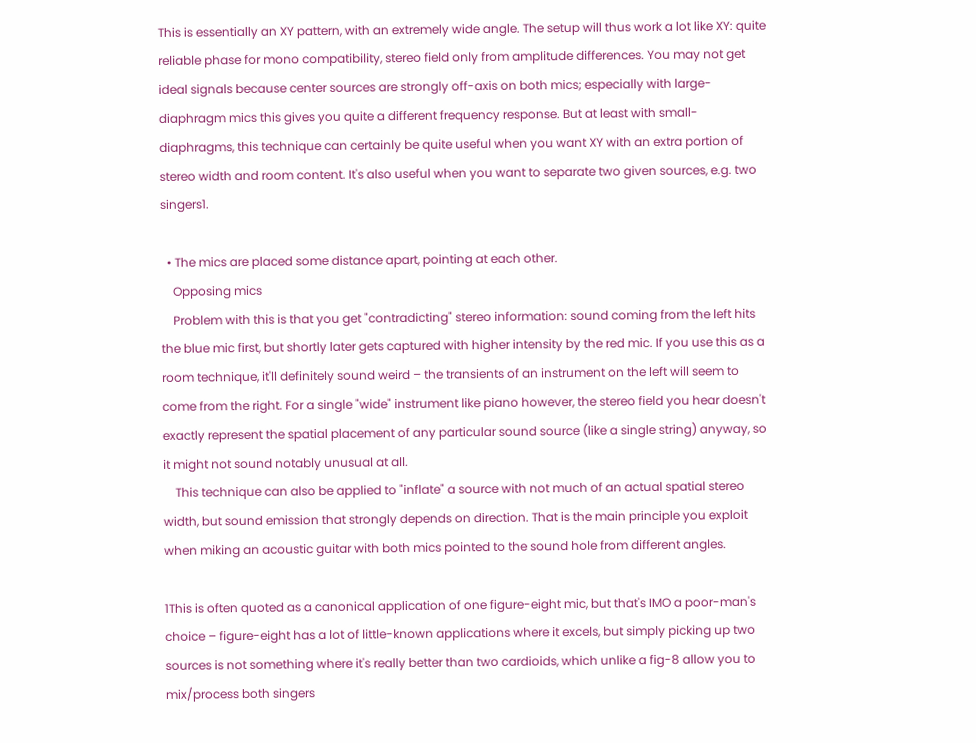This is essentially an XY pattern, with an extremely wide angle. The setup will thus work a lot like XY: quite reliable phase for mono compatibility, stereo field only from amplitude differences. You may not get ideal signals because center sources are strongly off-axis on both mics; especially with large-diaphragm mics this gives you quite a different frequency response. But at least with small-diaphragms, this technique can certainly be quite useful when you want XY with an extra portion of stereo width and room content. It's also useful when you want to separate two given sources, e.g. two singers1.

  • The mics are placed some distance apart, pointing at each other.
    Opposing mics
    Problem with this is that you get "contradicting" stereo information: sound coming from the left hits the blue mic first, but shortly later gets captured with higher intensity by the red mic. If you use this as a room technique, it'll definitely sound weird – the transients of an instrument on the left will seem to come from the right. For a single "wide" instrument like piano however, the stereo field you hear doesn't exactly represent the spatial placement of any particular sound source (like a single string) anyway, so it might not sound notably unusual at all.
    This technique can also be applied to "inflate" a source with not much of an actual spatial stereo width, but sound emission that strongly depends on direction. That is the main principle you exploit when miking an acoustic guitar with both mics pointed to the sound hole from different angles.

1This is often quoted as a canonical application of one figure-eight mic, but that's IMO a poor-man's choice – figure-eight has a lot of little-known applications where it excels, but simply picking up two sources is not something where it's really better than two cardioids, which unlike a fig-8 allow you to mix/process both singers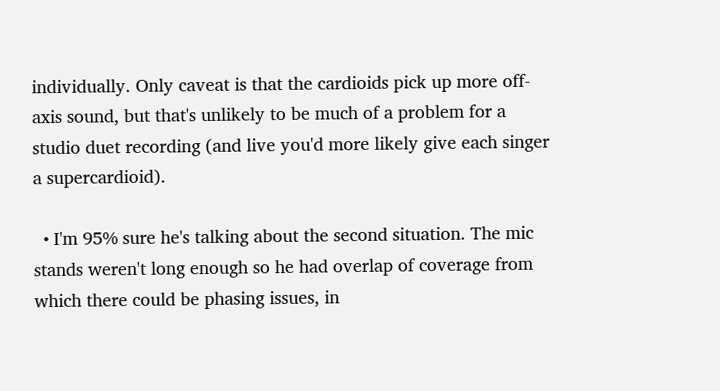individually. Only caveat is that the cardioids pick up more off-axis sound, but that's unlikely to be much of a problem for a studio duet recording (and live you'd more likely give each singer a supercardioid).

  • I'm 95% sure he's talking about the second situation. The mic stands weren't long enough so he had overlap of coverage from which there could be phasing issues, in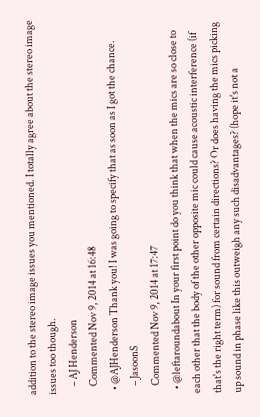addition to the stereo image issues you mentioned. I totally agree about the stereo image issues too though.
    – AJ Henderson
    Commented Nov 9, 2014 at 16:48
  • @AJHenderson Thank you! I was going to specify that as soon as I got the chance.
    – JasoonS
    Commented Nov 9, 2014 at 17:47
  • @leftaroundabout In your first point do you think that when the mics are so close to each other that the body of the other opposite mic could cause acoustic interference (if that's the right term) for sound from certain directions? Or does having the mics picking up sound in phase like this outweigh any such disadvantages? (hope it's not a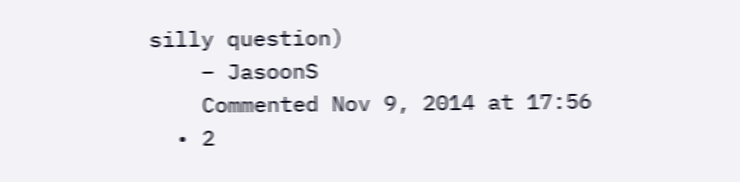silly question)
    – JasoonS
    Commented Nov 9, 2014 at 17:56
  • 2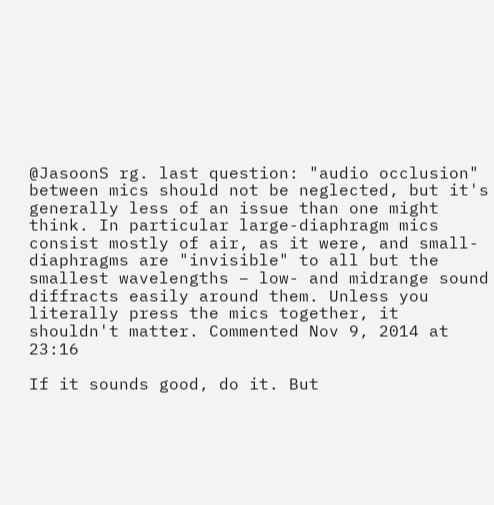@JasoonS rg. last question: "audio occlusion" between mics should not be neglected, but it's generally less of an issue than one might think. In particular large-diaphragm mics consist mostly of air, as it were, and small-diaphragms are "invisible" to all but the smallest wavelengths – low- and midrange sound diffracts easily around them. Unless you literally press the mics together, it shouldn't matter. Commented Nov 9, 2014 at 23:16

If it sounds good, do it. But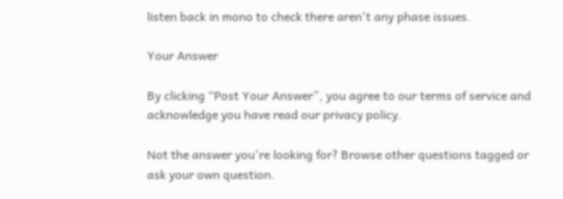listen back in mono to check there aren't any phase issues.

Your Answer

By clicking “Post Your Answer”, you agree to our terms of service and acknowledge you have read our privacy policy.

Not the answer you're looking for? Browse other questions tagged or ask your own question.